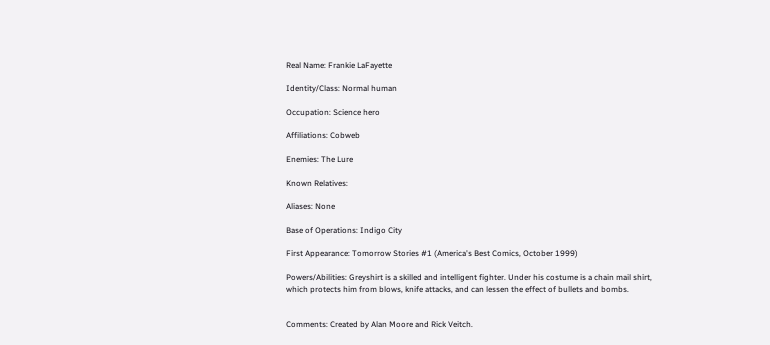Real Name: Frankie LaFayette

Identity/Class: Normal human

Occupation: Science hero

Affiliations: Cobweb

Enemies: The Lure

Known Relatives:

Aliases: None

Base of Operations: Indigo City

First Appearance: Tomorrow Stories #1 (America's Best Comics, October 1999)

Powers/Abilities: Greyshirt is a skilled and intelligent fighter. Under his costume is a chain mail shirt, which protects him from blows, knife attacks, and can lessen the effect of bullets and bombs.


Comments: Created by Alan Moore and Rick Veitch.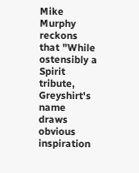Mike Murphy reckons that "While ostensibly a Spirit tribute, Greyshirt's name draws obvious inspiration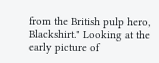from the British pulp hero, Blackshirt." Looking at the early picture of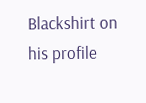Blackshirt on his profile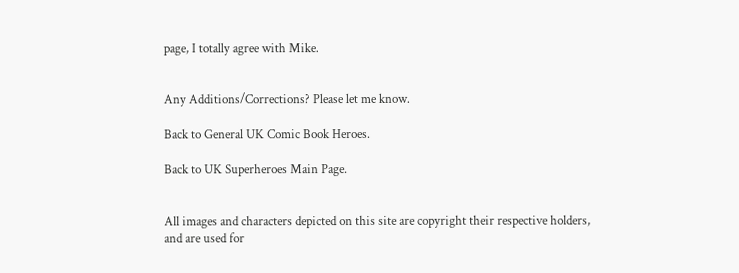page, I totally agree with Mike.


Any Additions/Corrections? Please let me know.

Back to General UK Comic Book Heroes.

Back to UK Superheroes Main Page.


All images and characters depicted on this site are copyright their respective holders, and are used for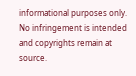informational purposes only. No infringement is intended and copyrights remain at source.